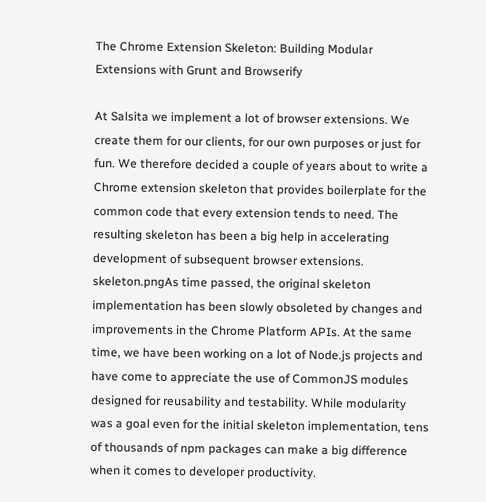The Chrome Extension Skeleton: Building Modular Extensions with Grunt and Browserify

At Salsita we implement a lot of browser extensions. We create them for our clients, for our own purposes or just for fun. We therefore decided a couple of years about to write a Chrome extension skeleton that provides boilerplate for the common code that every extension tends to need. The resulting skeleton has been a big help in accelerating development of subsequent browser extensions.
skeleton.pngAs time passed, the original skeleton implementation has been slowly obsoleted by changes and improvements in the Chrome Platform APIs. At the same time, we have been working on a lot of Node.js projects and have come to appreciate the use of CommonJS modules designed for reusability and testability. While modularity was a goal even for the initial skeleton implementation, tens of thousands of npm packages can make a big difference when it comes to developer productivity.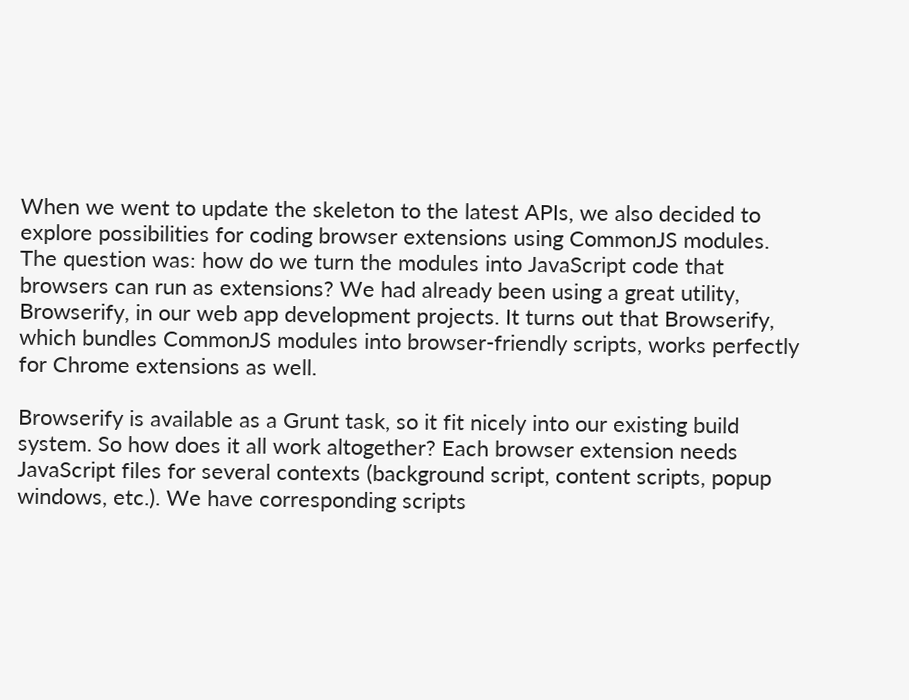When we went to update the skeleton to the latest APIs, we also decided to explore possibilities for coding browser extensions using CommonJS modules. The question was: how do we turn the modules into JavaScript code that browsers can run as extensions? We had already been using a great utility, Browserify, in our web app development projects. It turns out that Browserify, which bundles CommonJS modules into browser-friendly scripts, works perfectly for Chrome extensions as well.

Browserify is available as a Grunt task, so it fit nicely into our existing build system. So how does it all work altogether? Each browser extension needs JavaScript files for several contexts (background script, content scripts, popup windows, etc.). We have corresponding scripts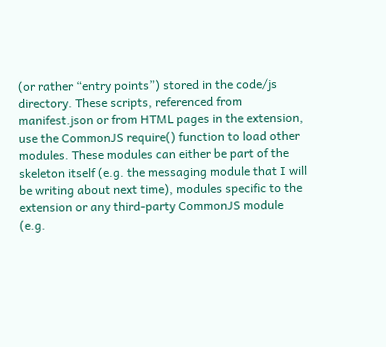(or rather “entry points”) stored in the code/js directory. These scripts, referenced from  manifest.json or from HTML pages in the extension, use the CommonJS require() function to load other modules. These modules can either be part of the skeleton itself (e.g. the messaging module that I will be writing about next time), modules specific to the extension or any third-party CommonJS module (e.g.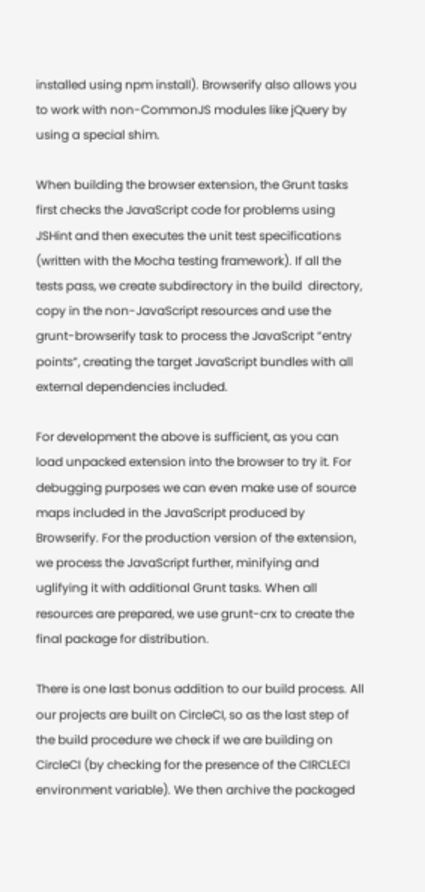installed using npm install). Browserify also allows you to work with non-CommonJS modules like jQuery by using a special shim.

When building the browser extension, the Grunt tasks first checks the JavaScript code for problems using JSHint and then executes the unit test specifications (written with the Mocha testing framework). If all the tests pass, we create subdirectory in the build  directory, copy in the non-JavaScript resources and use the grunt-browserify task to process the JavaScript “entry points”, creating the target JavaScript bundles with all external dependencies included.

For development the above is sufficient, as you can load unpacked extension into the browser to try it. For debugging purposes we can even make use of source maps included in the JavaScript produced by Browserify. For the production version of the extension, we process the JavaScript further, minifying and uglifying it with additional Grunt tasks. When all resources are prepared, we use grunt-crx to create the final package for distribution.

There is one last bonus addition to our build process. All our projects are built on CircleCI, so as the last step of the build procedure we check if we are building on CircleCI (by checking for the presence of the CIRCLECI environment variable). We then archive the packaged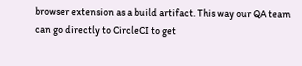browser extension as a build artifact. This way our QA team can go directly to CircleCI to get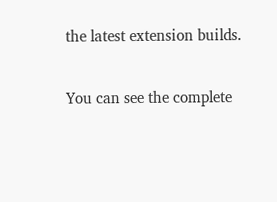the latest extension builds.

You can see the complete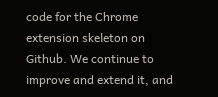code for the Chrome extension skeleton on Github. We continue to improve and extend it, and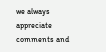we always appreciate comments and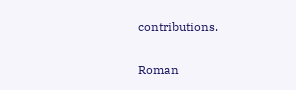contributions.

Roman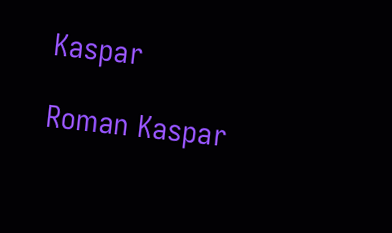Kaspar

Roman Kaspar